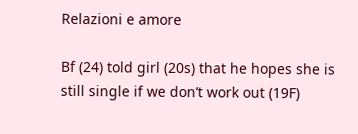Relazioni e amore

Bf (24) told girl (20s) that he hopes she is still single if we don’t work out (19F)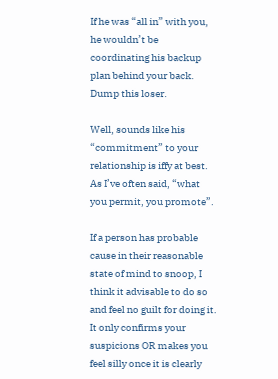If he was “all in” with you, he wouldn’t be coordinating his backup plan behind your back. Dump this loser.

Well, sounds like his “commitment” to your relationship is iffy at best. As I’ve often said, “what you permit, you promote”.

If a person has probable cause in their reasonable state of mind to snoop, I think it advisable to do so and feel no guilt for doing it. It only confirms your suspicions OR makes you feel silly once it is clearly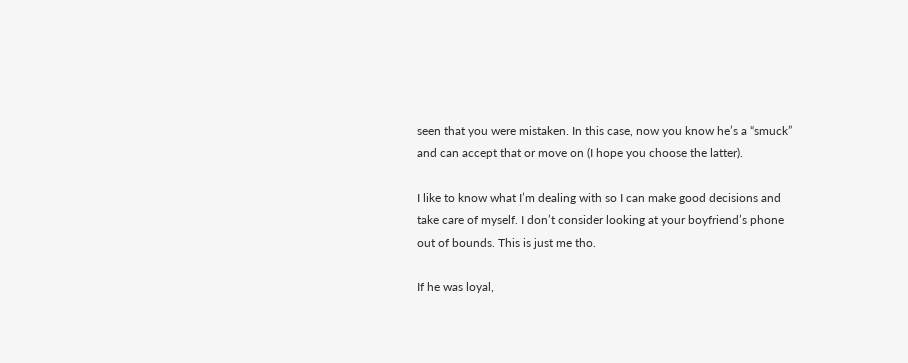seen that you were mistaken. In this case, now you know he’s a “smuck” and can accept that or move on (I hope you choose the latter).

I like to know what I’m dealing with so I can make good decisions and take care of myself. I don’t consider looking at your boyfriend’s phone out of bounds. This is just me tho.

If he was loyal,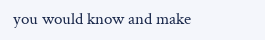you would know and make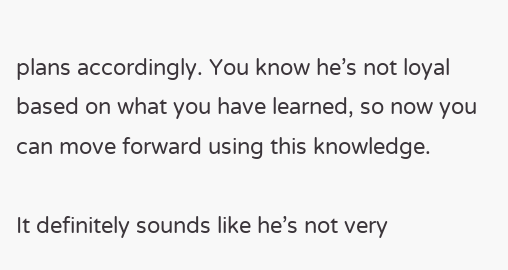plans accordingly. You know he’s not loyal based on what you have learned, so now you can move forward using this knowledge.

It definitely sounds like he’s not very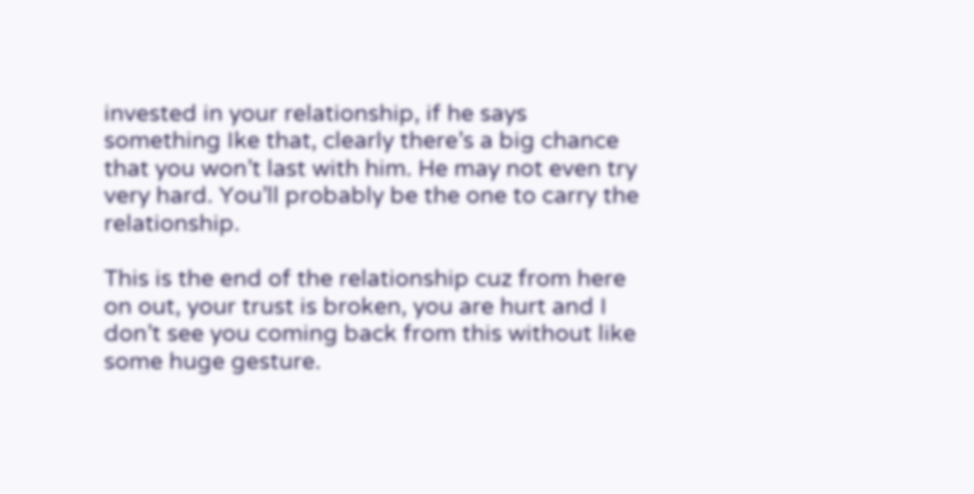invested in your relationship, if he says something Ike that, clearly there’s a big chance that you won’t last with him. He may not even try very hard. You’ll probably be the one to carry the relationship.

This is the end of the relationship cuz from here on out, your trust is broken, you are hurt and I don’t see you coming back from this without like some huge gesture.